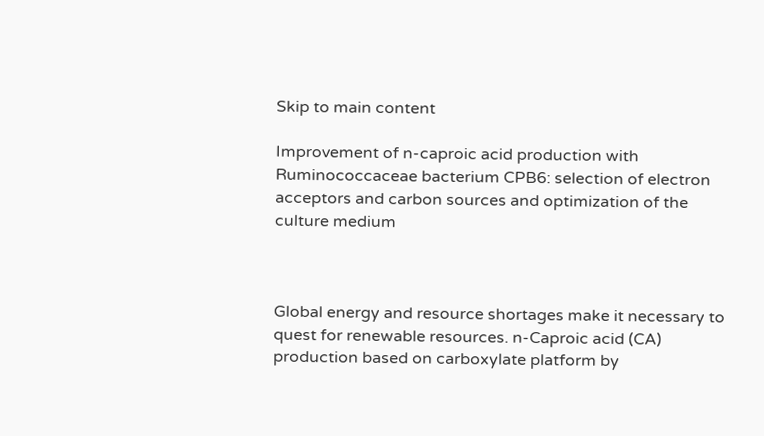Skip to main content

Improvement of n-caproic acid production with Ruminococcaceae bacterium CPB6: selection of electron acceptors and carbon sources and optimization of the culture medium



Global energy and resource shortages make it necessary to quest for renewable resources. n-Caproic acid (CA) production based on carboxylate platform by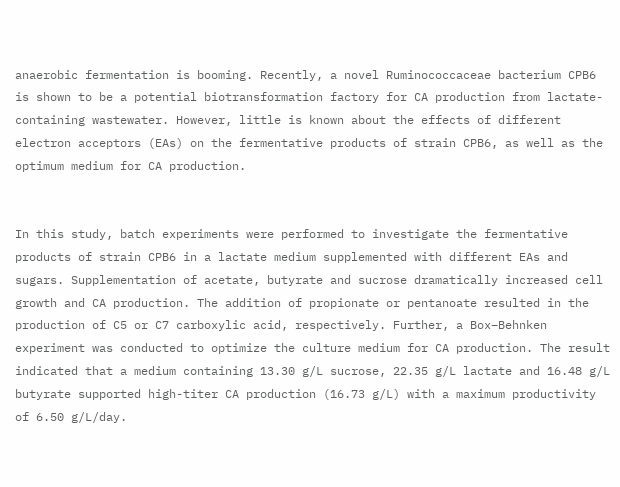anaerobic fermentation is booming. Recently, a novel Ruminococcaceae bacterium CPB6 is shown to be a potential biotransformation factory for CA production from lactate-containing wastewater. However, little is known about the effects of different electron acceptors (EAs) on the fermentative products of strain CPB6, as well as the optimum medium for CA production.


In this study, batch experiments were performed to investigate the fermentative products of strain CPB6 in a lactate medium supplemented with different EAs and sugars. Supplementation of acetate, butyrate and sucrose dramatically increased cell growth and CA production. The addition of propionate or pentanoate resulted in the production of C5 or C7 carboxylic acid, respectively. Further, a Box–Behnken experiment was conducted to optimize the culture medium for CA production. The result indicated that a medium containing 13.30 g/L sucrose, 22.35 g/L lactate and 16.48 g/L butyrate supported high-titer CA production (16.73 g/L) with a maximum productivity of 6.50 g/L/day.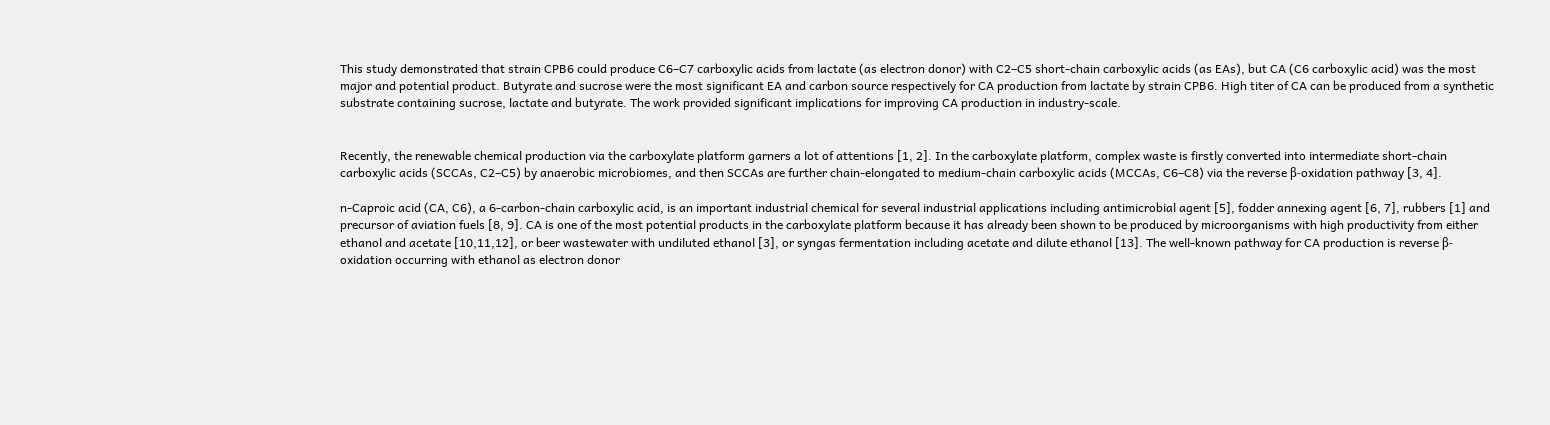This study demonstrated that strain CPB6 could produce C6–C7 carboxylic acids from lactate (as electron donor) with C2–C5 short-chain carboxylic acids (as EAs), but CA (C6 carboxylic acid) was the most major and potential product. Butyrate and sucrose were the most significant EA and carbon source respectively for CA production from lactate by strain CPB6. High titer of CA can be produced from a synthetic substrate containing sucrose, lactate and butyrate. The work provided significant implications for improving CA production in industry-scale.


Recently, the renewable chemical production via the carboxylate platform garners a lot of attentions [1, 2]. In the carboxylate platform, complex waste is firstly converted into intermediate short-chain carboxylic acids (SCCAs, C2–C5) by anaerobic microbiomes, and then SCCAs are further chain-elongated to medium-chain carboxylic acids (MCCAs, C6–C8) via the reverse β-oxidation pathway [3, 4].

n-Caproic acid (CA, C6), a 6-carbon-chain carboxylic acid, is an important industrial chemical for several industrial applications including antimicrobial agent [5], fodder annexing agent [6, 7], rubbers [1] and precursor of aviation fuels [8, 9]. CA is one of the most potential products in the carboxylate platform because it has already been shown to be produced by microorganisms with high productivity from either ethanol and acetate [10,11,12], or beer wastewater with undiluted ethanol [3], or syngas fermentation including acetate and dilute ethanol [13]. The well-known pathway for CA production is reverse β-oxidation occurring with ethanol as electron donor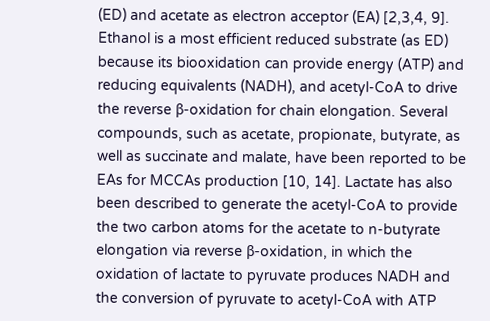(ED) and acetate as electron acceptor (EA) [2,3,4, 9]. Ethanol is a most efficient reduced substrate (as ED) because its biooxidation can provide energy (ATP) and reducing equivalents (NADH), and acetyl-CoA to drive the reverse β-oxidation for chain elongation. Several compounds, such as acetate, propionate, butyrate, as well as succinate and malate, have been reported to be EAs for MCCAs production [10, 14]. Lactate has also been described to generate the acetyl-CoA to provide the two carbon atoms for the acetate to n-butyrate elongation via reverse β-oxidation, in which the oxidation of lactate to pyruvate produces NADH and the conversion of pyruvate to acetyl-CoA with ATP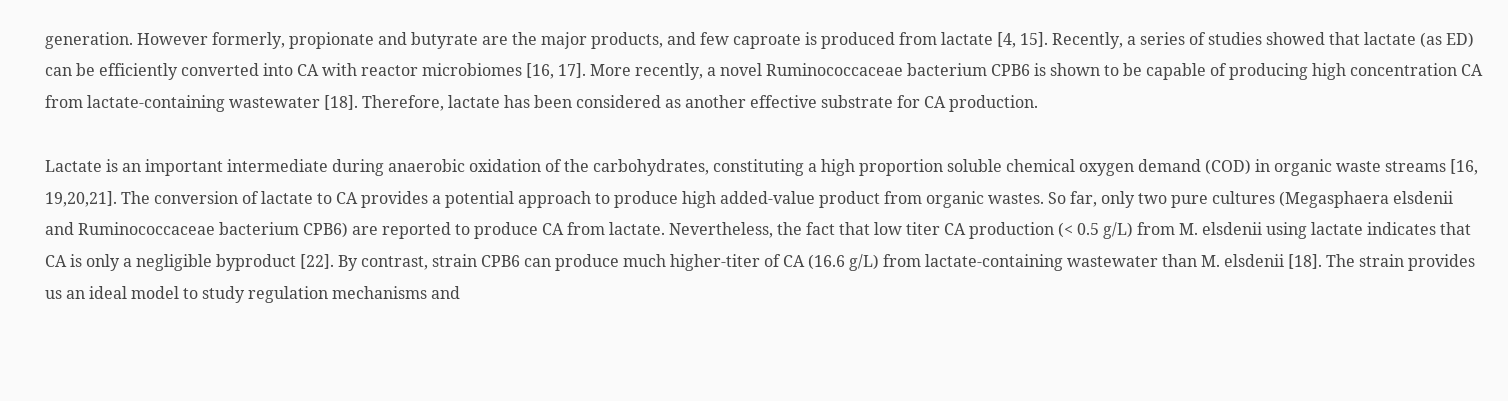generation. However formerly, propionate and butyrate are the major products, and few caproate is produced from lactate [4, 15]. Recently, a series of studies showed that lactate (as ED) can be efficiently converted into CA with reactor microbiomes [16, 17]. More recently, a novel Ruminococcaceae bacterium CPB6 is shown to be capable of producing high concentration CA from lactate-containing wastewater [18]. Therefore, lactate has been considered as another effective substrate for CA production.

Lactate is an important intermediate during anaerobic oxidation of the carbohydrates, constituting a high proportion soluble chemical oxygen demand (COD) in organic waste streams [16, 19,20,21]. The conversion of lactate to CA provides a potential approach to produce high added-value product from organic wastes. So far, only two pure cultures (Megasphaera elsdenii and Ruminococcaceae bacterium CPB6) are reported to produce CA from lactate. Nevertheless, the fact that low titer CA production (< 0.5 g/L) from M. elsdenii using lactate indicates that CA is only a negligible byproduct [22]. By contrast, strain CPB6 can produce much higher-titer of CA (16.6 g/L) from lactate-containing wastewater than M. elsdenii [18]. The strain provides us an ideal model to study regulation mechanisms and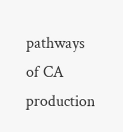pathways of CA production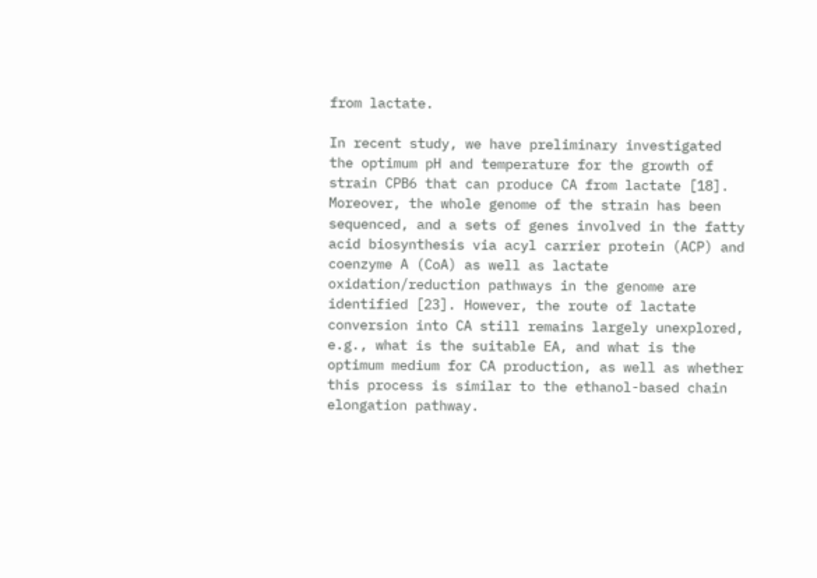from lactate.

In recent study, we have preliminary investigated the optimum pH and temperature for the growth of strain CPB6 that can produce CA from lactate [18]. Moreover, the whole genome of the strain has been sequenced, and a sets of genes involved in the fatty acid biosynthesis via acyl carrier protein (ACP) and coenzyme A (CoA) as well as lactate oxidation/reduction pathways in the genome are identified [23]. However, the route of lactate conversion into CA still remains largely unexplored, e.g., what is the suitable EA, and what is the optimum medium for CA production, as well as whether this process is similar to the ethanol-based chain elongation pathway.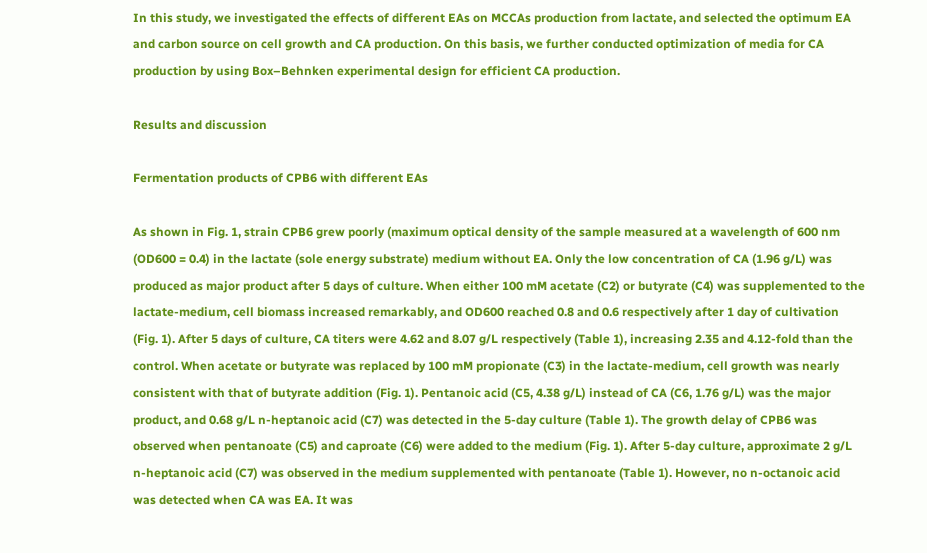In this study, we investigated the effects of different EAs on MCCAs production from lactate, and selected the optimum EA and carbon source on cell growth and CA production. On this basis, we further conducted optimization of media for CA production by using Box–Behnken experimental design for efficient CA production.

Results and discussion

Fermentation products of CPB6 with different EAs

As shown in Fig. 1, strain CPB6 grew poorly (maximum optical density of the sample measured at a wavelength of 600 nm (OD600 = 0.4) in the lactate (sole energy substrate) medium without EA. Only the low concentration of CA (1.96 g/L) was produced as major product after 5 days of culture. When either 100 mM acetate (C2) or butyrate (C4) was supplemented to the lactate-medium, cell biomass increased remarkably, and OD600 reached 0.8 and 0.6 respectively after 1 day of cultivation (Fig. 1). After 5 days of culture, CA titers were 4.62 and 8.07 g/L respectively (Table 1), increasing 2.35 and 4.12-fold than the control. When acetate or butyrate was replaced by 100 mM propionate (C3) in the lactate-medium, cell growth was nearly consistent with that of butyrate addition (Fig. 1). Pentanoic acid (C5, 4.38 g/L) instead of CA (C6, 1.76 g/L) was the major product, and 0.68 g/L n-heptanoic acid (C7) was detected in the 5-day culture (Table 1). The growth delay of CPB6 was observed when pentanoate (C5) and caproate (C6) were added to the medium (Fig. 1). After 5-day culture, approximate 2 g/L n-heptanoic acid (C7) was observed in the medium supplemented with pentanoate (Table 1). However, no n-octanoic acid was detected when CA was EA. It was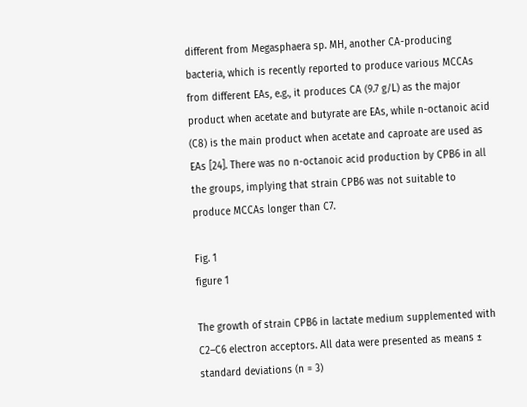different from Megasphaera sp. MH, another CA-producing bacteria, which is recently reported to produce various MCCAs from different EAs, e.g., it produces CA (9.7 g/L) as the major product when acetate and butyrate are EAs, while n-octanoic acid (C8) is the main product when acetate and caproate are used as EAs [24]. There was no n-octanoic acid production by CPB6 in all the groups, implying that strain CPB6 was not suitable to produce MCCAs longer than C7.

Fig. 1
figure 1

The growth of strain CPB6 in lactate medium supplemented with C2–C6 electron acceptors. All data were presented as means ± standard deviations (n = 3)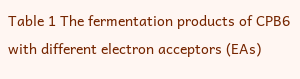Table 1 The fermentation products of CPB6 with different electron acceptors (EAs)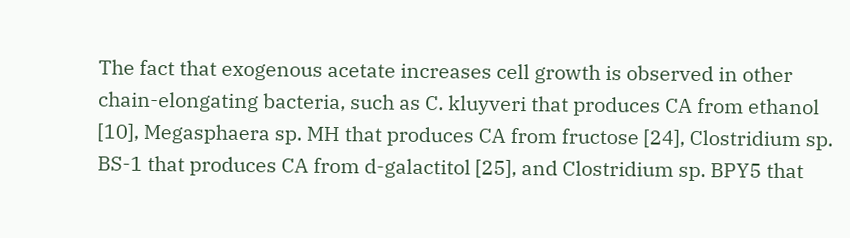The fact that exogenous acetate increases cell growth is observed in other chain-elongating bacteria, such as C. kluyveri that produces CA from ethanol [10], Megasphaera sp. MH that produces CA from fructose [24], Clostridium sp. BS-1 that produces CA from d-galactitol [25], and Clostridium sp. BPY5 that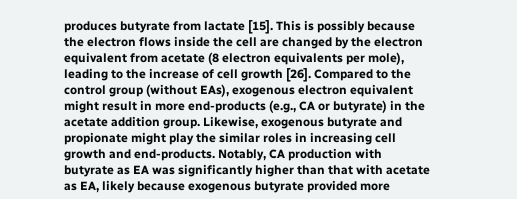produces butyrate from lactate [15]. This is possibly because the electron flows inside the cell are changed by the electron equivalent from acetate (8 electron equivalents per mole), leading to the increase of cell growth [26]. Compared to the control group (without EAs), exogenous electron equivalent might result in more end-products (e.g., CA or butyrate) in the acetate addition group. Likewise, exogenous butyrate and propionate might play the similar roles in increasing cell growth and end-products. Notably, CA production with butyrate as EA was significantly higher than that with acetate as EA, likely because exogenous butyrate provided more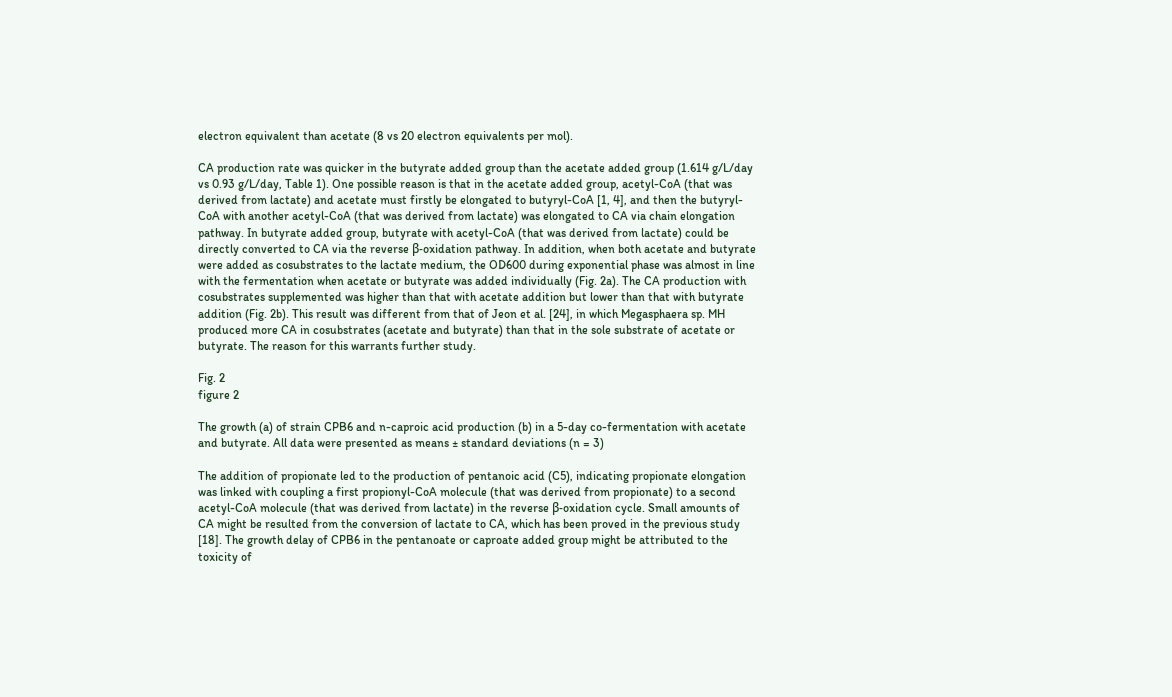electron equivalent than acetate (8 vs 20 electron equivalents per mol).

CA production rate was quicker in the butyrate added group than the acetate added group (1.614 g/L/day vs 0.93 g/L/day, Table 1). One possible reason is that in the acetate added group, acetyl-CoA (that was derived from lactate) and acetate must firstly be elongated to butyryl-CoA [1, 4], and then the butyryl-CoA with another acetyl-CoA (that was derived from lactate) was elongated to CA via chain elongation pathway. In butyrate added group, butyrate with acetyl-CoA (that was derived from lactate) could be directly converted to CA via the reverse β-oxidation pathway. In addition, when both acetate and butyrate were added as cosubstrates to the lactate medium, the OD600 during exponential phase was almost in line with the fermentation when acetate or butyrate was added individually (Fig. 2a). The CA production with cosubstrates supplemented was higher than that with acetate addition but lower than that with butyrate addition (Fig. 2b). This result was different from that of Jeon et al. [24], in which Megasphaera sp. MH produced more CA in cosubstrates (acetate and butyrate) than that in the sole substrate of acetate or butyrate. The reason for this warrants further study.

Fig. 2
figure 2

The growth (a) of strain CPB6 and n-caproic acid production (b) in a 5-day co-fermentation with acetate and butyrate. All data were presented as means ± standard deviations (n = 3)

The addition of propionate led to the production of pentanoic acid (C5), indicating propionate elongation was linked with coupling a first propionyl-CoA molecule (that was derived from propionate) to a second acetyl-CoA molecule (that was derived from lactate) in the reverse β-oxidation cycle. Small amounts of CA might be resulted from the conversion of lactate to CA, which has been proved in the previous study [18]. The growth delay of CPB6 in the pentanoate or caproate added group might be attributed to the toxicity of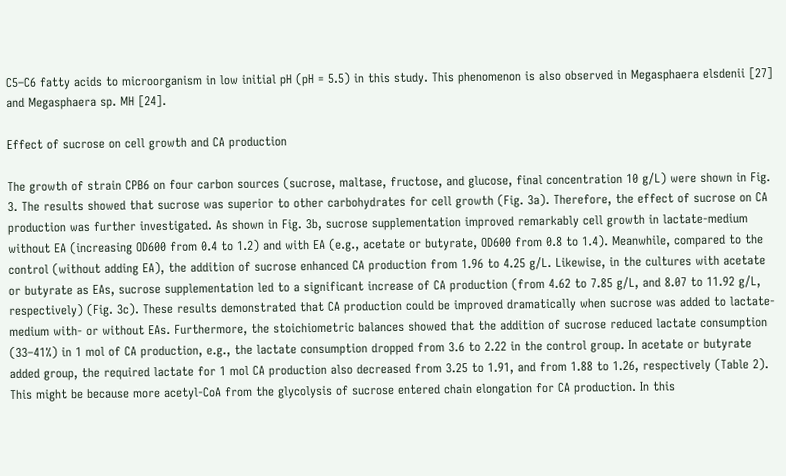C5–C6 fatty acids to microorganism in low initial pH (pH = 5.5) in this study. This phenomenon is also observed in Megasphaera elsdenii [27] and Megasphaera sp. MH [24].

Effect of sucrose on cell growth and CA production

The growth of strain CPB6 on four carbon sources (sucrose, maltase, fructose, and glucose, final concentration 10 g/L) were shown in Fig. 3. The results showed that sucrose was superior to other carbohydrates for cell growth (Fig. 3a). Therefore, the effect of sucrose on CA production was further investigated. As shown in Fig. 3b, sucrose supplementation improved remarkably cell growth in lactate-medium without EA (increasing OD600 from 0.4 to 1.2) and with EA (e.g., acetate or butyrate, OD600 from 0.8 to 1.4). Meanwhile, compared to the control (without adding EA), the addition of sucrose enhanced CA production from 1.96 to 4.25 g/L. Likewise, in the cultures with acetate or butyrate as EAs, sucrose supplementation led to a significant increase of CA production (from 4.62 to 7.85 g/L, and 8.07 to 11.92 g/L, respectively) (Fig. 3c). These results demonstrated that CA production could be improved dramatically when sucrose was added to lactate-medium with- or without EAs. Furthermore, the stoichiometric balances showed that the addition of sucrose reduced lactate consumption (33–41%) in 1 mol of CA production, e.g., the lactate consumption dropped from 3.6 to 2.22 in the control group. In acetate or butyrate added group, the required lactate for 1 mol CA production also decreased from 3.25 to 1.91, and from 1.88 to 1.26, respectively (Table 2). This might be because more acetyl-CoA from the glycolysis of sucrose entered chain elongation for CA production. In this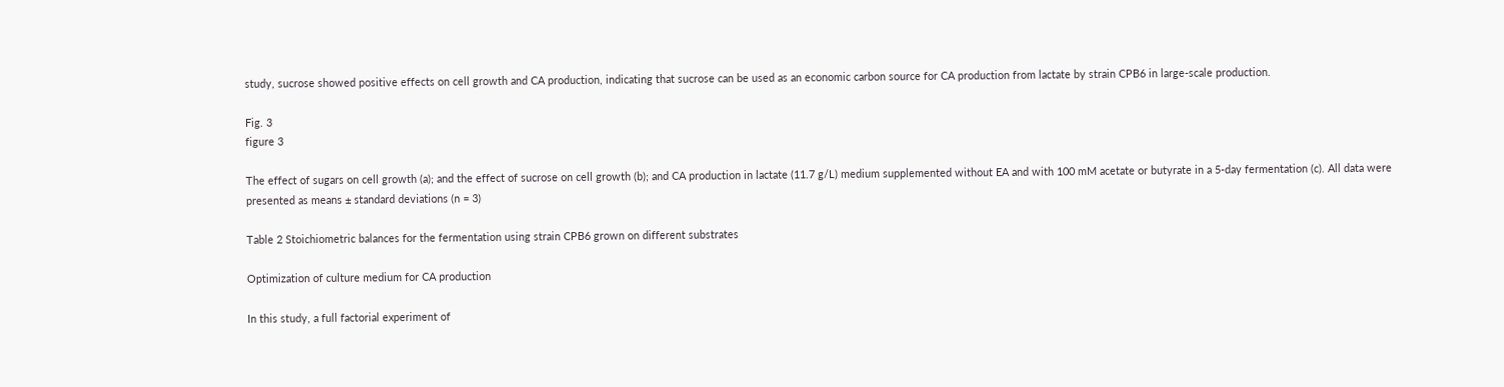study, sucrose showed positive effects on cell growth and CA production, indicating that sucrose can be used as an economic carbon source for CA production from lactate by strain CPB6 in large-scale production.

Fig. 3
figure 3

The effect of sugars on cell growth (a); and the effect of sucrose on cell growth (b); and CA production in lactate (11.7 g/L) medium supplemented without EA and with 100 mM acetate or butyrate in a 5-day fermentation (c). All data were presented as means ± standard deviations (n = 3)

Table 2 Stoichiometric balances for the fermentation using strain CPB6 grown on different substrates

Optimization of culture medium for CA production

In this study, a full factorial experiment of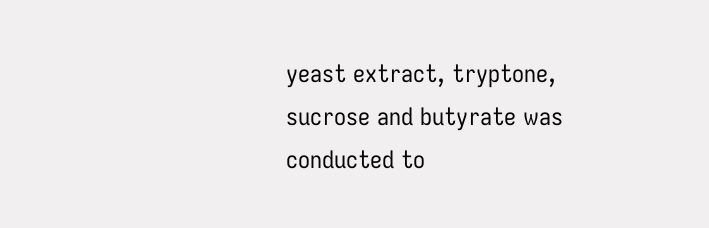yeast extract, tryptone, sucrose and butyrate was conducted to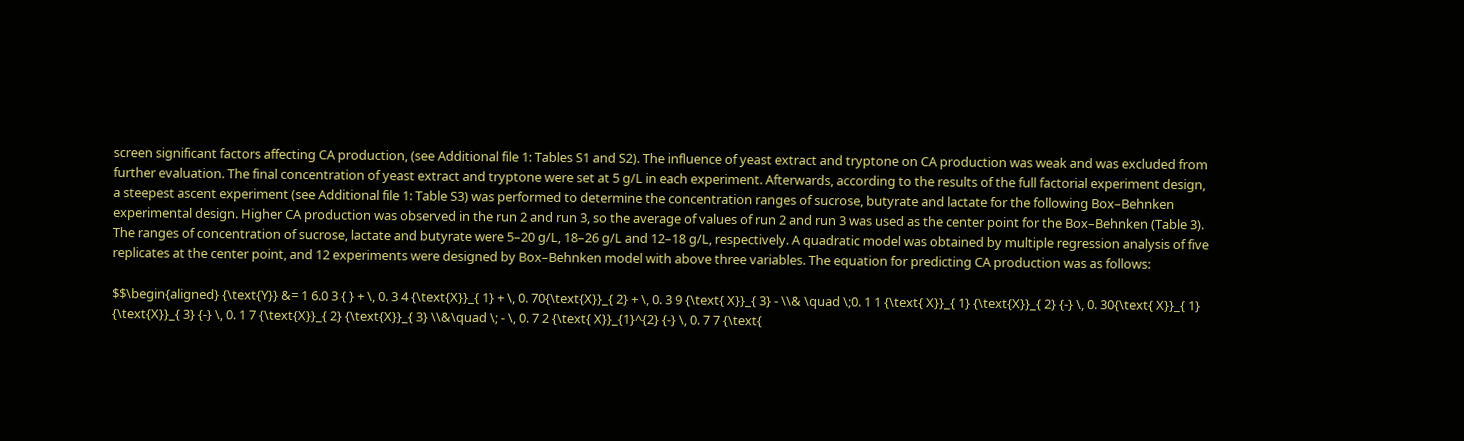screen significant factors affecting CA production, (see Additional file 1: Tables S1 and S2). The influence of yeast extract and tryptone on CA production was weak and was excluded from further evaluation. The final concentration of yeast extract and tryptone were set at 5 g/L in each experiment. Afterwards, according to the results of the full factorial experiment design, a steepest ascent experiment (see Additional file 1: Table S3) was performed to determine the concentration ranges of sucrose, butyrate and lactate for the following Box–Behnken experimental design. Higher CA production was observed in the run 2 and run 3, so the average of values of run 2 and run 3 was used as the center point for the Box–Behnken (Table 3). The ranges of concentration of sucrose, lactate and butyrate were 5–20 g/L, 18–26 g/L and 12–18 g/L, respectively. A quadratic model was obtained by multiple regression analysis of five replicates at the center point, and 12 experiments were designed by Box–Behnken model with above three variables. The equation for predicting CA production was as follows:

$$\begin{aligned} {\text{Y}} &= 1 6.0 3 { } + \, 0. 3 4 {\text{X}}_{ 1} + \, 0. 70{\text{X}}_{ 2} + \, 0. 3 9 {\text{ X}}_{ 3} - \\& \quad \;0. 1 1 {\text{ X}}_{ 1} {\text{X}}_{ 2} {-} \, 0. 30{\text{ X}}_{ 1} {\text{X}}_{ 3} {-} \, 0. 1 7 {\text{X}}_{ 2} {\text{X}}_{ 3} \\&\quad \; - \, 0. 7 2 {\text{ X}}_{1}^{2} {-} \, 0. 7 7 {\text{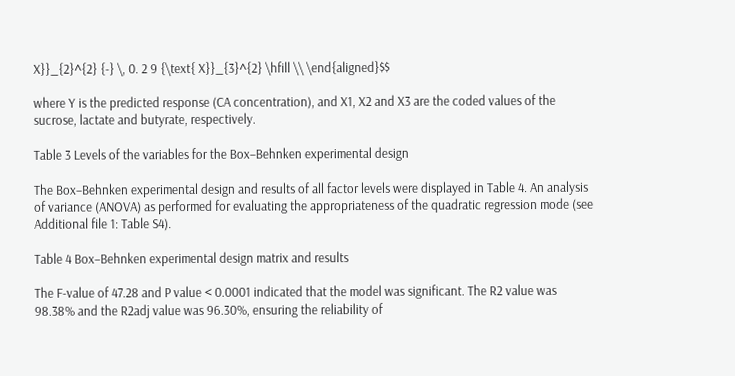X}}_{2}^{2} {-} \, 0. 2 9 {\text{ X}}_{3}^{2} \hfill \\ \end{aligned}$$

where Y is the predicted response (CA concentration), and X1, X2 and X3 are the coded values of the sucrose, lactate and butyrate, respectively.

Table 3 Levels of the variables for the Box–Behnken experimental design

The Box–Behnken experimental design and results of all factor levels were displayed in Table 4. An analysis of variance (ANOVA) as performed for evaluating the appropriateness of the quadratic regression mode (see Additional file 1: Table S4).

Table 4 Box–Behnken experimental design matrix and results

The F-value of 47.28 and P value < 0.0001 indicated that the model was significant. The R2 value was 98.38% and the R2adj value was 96.30%, ensuring the reliability of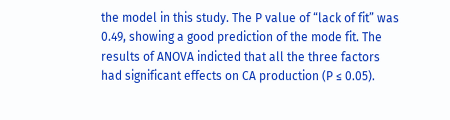the model in this study. The P value of “lack of fit” was 0.49, showing a good prediction of the mode fit. The results of ANOVA indicted that all the three factors had significant effects on CA production (P ≤ 0.05).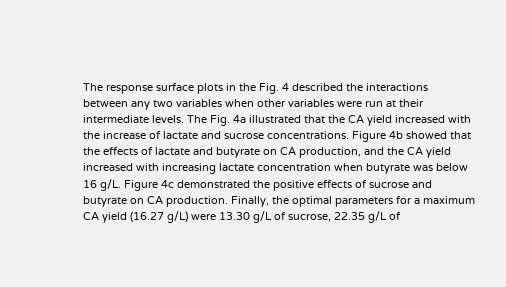The response surface plots in the Fig. 4 described the interactions between any two variables when other variables were run at their intermediate levels. The Fig. 4a illustrated that the CA yield increased with the increase of lactate and sucrose concentrations. Figure 4b showed that the effects of lactate and butyrate on CA production, and the CA yield increased with increasing lactate concentration when butyrate was below 16 g/L. Figure 4c demonstrated the positive effects of sucrose and butyrate on CA production. Finally, the optimal parameters for a maximum CA yield (16.27 g/L) were 13.30 g/L of sucrose, 22.35 g/L of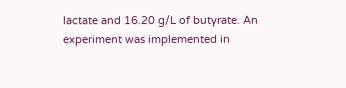lactate and 16.20 g/L of butyrate. An experiment was implemented in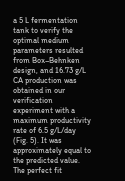a 5 L fermentation tank to verify the optimal medium parameters resulted from Box–Behnken design, and 16.73 g/L CA production was obtained in our verification experiment with a maximum productivity rate of 6.5 g/L/day (Fig. 5). It was approximately equal to the predicted value. The perfect fit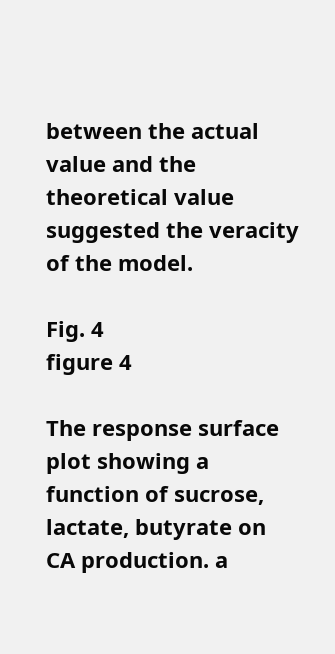between the actual value and the theoretical value suggested the veracity of the model.

Fig. 4
figure 4

The response surface plot showing a function of sucrose, lactate, butyrate on CA production. a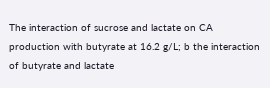The interaction of sucrose and lactate on CA production with butyrate at 16.2 g/L; b the interaction of butyrate and lactate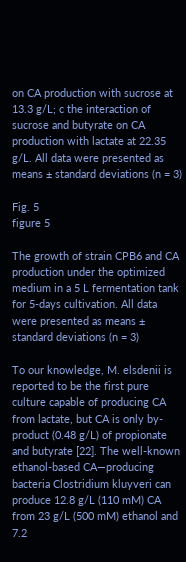on CA production with sucrose at 13.3 g/L; c the interaction of sucrose and butyrate on CA production with lactate at 22.35 g/L. All data were presented as means ± standard deviations (n = 3)

Fig. 5
figure 5

The growth of strain CPB6 and CA production under the optimized medium in a 5 L fermentation tank for 5-days cultivation. All data were presented as means ± standard deviations (n = 3)

To our knowledge, M. elsdenii is reported to be the first pure culture capable of producing CA from lactate, but CA is only by-product (0.48 g/L) of propionate and butyrate [22]. The well-known ethanol-based CA—producing bacteria Clostridium kluyveri can produce 12.8 g/L (110 mM) CA from 23 g/L (500 mM) ethanol and 7.2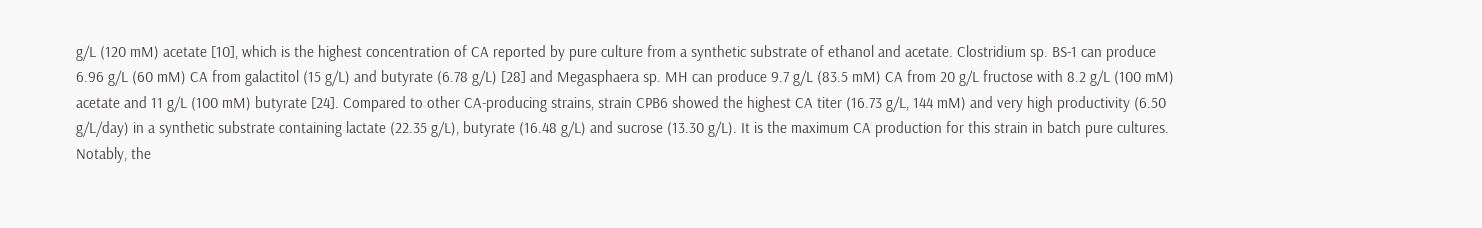g/L (120 mM) acetate [10], which is the highest concentration of CA reported by pure culture from a synthetic substrate of ethanol and acetate. Clostridium sp. BS-1 can produce 6.96 g/L (60 mM) CA from galactitol (15 g/L) and butyrate (6.78 g/L) [28] and Megasphaera sp. MH can produce 9.7 g/L (83.5 mM) CA from 20 g/L fructose with 8.2 g/L (100 mM) acetate and 11 g/L (100 mM) butyrate [24]. Compared to other CA-producing strains, strain CPB6 showed the highest CA titer (16.73 g/L, 144 mM) and very high productivity (6.50 g/L/day) in a synthetic substrate containing lactate (22.35 g/L), butyrate (16.48 g/L) and sucrose (13.30 g/L). It is the maximum CA production for this strain in batch pure cultures. Notably, the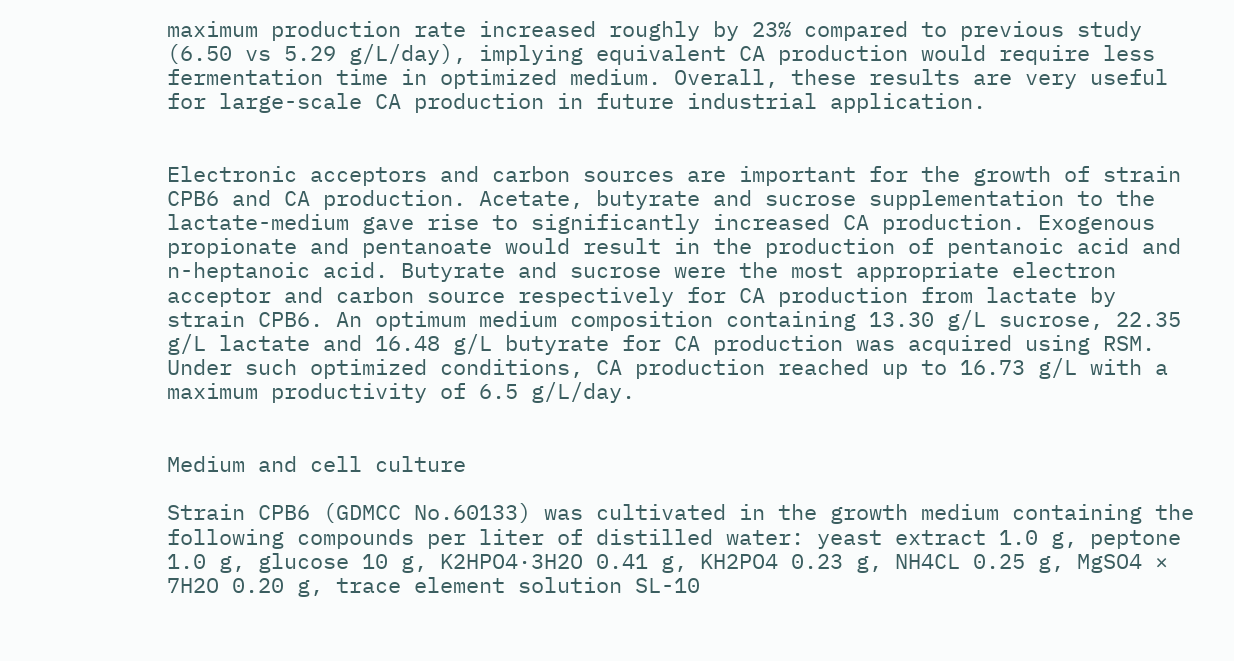maximum production rate increased roughly by 23% compared to previous study (6.50 vs 5.29 g/L/day), implying equivalent CA production would require less fermentation time in optimized medium. Overall, these results are very useful for large-scale CA production in future industrial application.


Electronic acceptors and carbon sources are important for the growth of strain CPB6 and CA production. Acetate, butyrate and sucrose supplementation to the lactate-medium gave rise to significantly increased CA production. Exogenous propionate and pentanoate would result in the production of pentanoic acid and n-heptanoic acid. Butyrate and sucrose were the most appropriate electron acceptor and carbon source respectively for CA production from lactate by strain CPB6. An optimum medium composition containing 13.30 g/L sucrose, 22.35 g/L lactate and 16.48 g/L butyrate for CA production was acquired using RSM. Under such optimized conditions, CA production reached up to 16.73 g/L with a maximum productivity of 6.5 g/L/day.


Medium and cell culture

Strain CPB6 (GDMCC No.60133) was cultivated in the growth medium containing the following compounds per liter of distilled water: yeast extract 1.0 g, peptone 1.0 g, glucose 10 g, K2HPO4·3H2O 0.41 g, KH2PO4 0.23 g, NH4CL 0.25 g, MgSO4 × 7H2O 0.20 g, trace element solution SL-10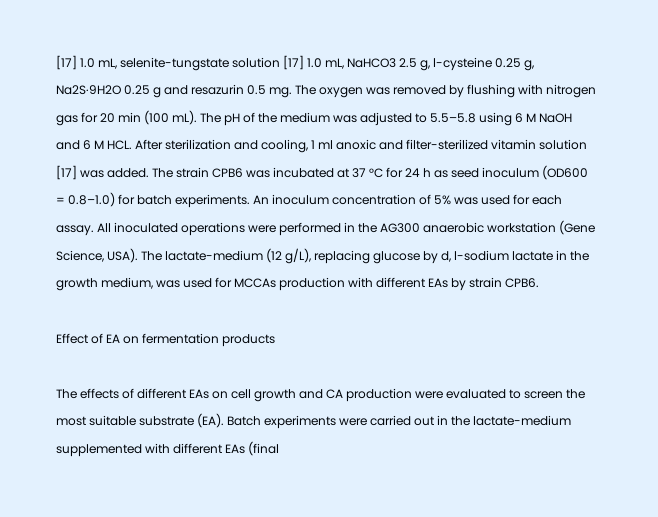[17] 1.0 mL, selenite-tungstate solution [17] 1.0 mL, NaHCO3 2.5 g, l-cysteine 0.25 g, Na2S·9H2O 0.25 g and resazurin 0.5 mg. The oxygen was removed by flushing with nitrogen gas for 20 min (100 mL). The pH of the medium was adjusted to 5.5–5.8 using 6 M NaOH and 6 M HCL. After sterilization and cooling, 1 ml anoxic and filter-sterilized vitamin solution [17] was added. The strain CPB6 was incubated at 37 °C for 24 h as seed inoculum (OD600 = 0.8–1.0) for batch experiments. An inoculum concentration of 5% was used for each assay. All inoculated operations were performed in the AG300 anaerobic workstation (Gene Science, USA). The lactate-medium (12 g/L), replacing glucose by d, l-sodium lactate in the growth medium, was used for MCCAs production with different EAs by strain CPB6.

Effect of EA on fermentation products

The effects of different EAs on cell growth and CA production were evaluated to screen the most suitable substrate (EA). Batch experiments were carried out in the lactate-medium supplemented with different EAs (final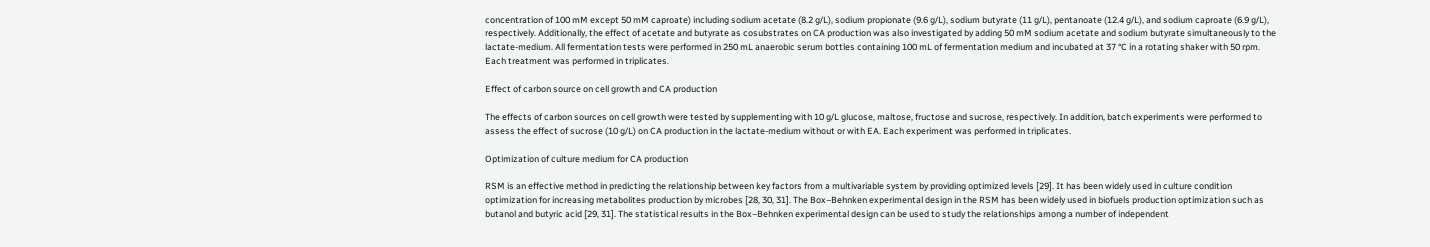concentration of 100 mM except 50 mM caproate) including sodium acetate (8.2 g/L), sodium propionate (9.6 g/L), sodium butyrate (11 g/L), pentanoate (12.4 g/L), and sodium caproate (6.9 g/L), respectively. Additionally, the effect of acetate and butyrate as cosubstrates on CA production was also investigated by adding 50 mM sodium acetate and sodium butyrate simultaneously to the lactate-medium. All fermentation tests were performed in 250 mL anaerobic serum bottles containing 100 mL of fermentation medium and incubated at 37 °C in a rotating shaker with 50 rpm. Each treatment was performed in triplicates.

Effect of carbon source on cell growth and CA production

The effects of carbon sources on cell growth were tested by supplementing with 10 g/L glucose, maltose, fructose and sucrose, respectively. In addition, batch experiments were performed to assess the effect of sucrose (10 g/L) on CA production in the lactate-medium without or with EA. Each experiment was performed in triplicates.

Optimization of culture medium for CA production

RSM is an effective method in predicting the relationship between key factors from a multivariable system by providing optimized levels [29]. It has been widely used in culture condition optimization for increasing metabolites production by microbes [28, 30, 31]. The Box–Behnken experimental design in the RSM has been widely used in biofuels production optimization such as butanol and butyric acid [29, 31]. The statistical results in the Box–Behnken experimental design can be used to study the relationships among a number of independent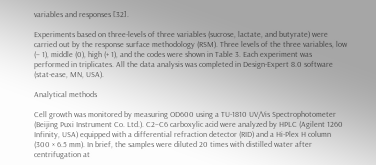variables and responses [32].

Experiments based on three-levels of three variables (sucrose, lactate, and butyrate) were carried out by the response surface methodology (RSM). Three levels of the three variables, low (− 1), middle (0), high (+ 1), and the codes were shown in Table 3. Each experiment was performed in triplicates. All the data analysis was completed in Design-Expert 8.0 software (stat-ease, MN, USA).

Analytical methods

Cell growth was monitored by measuring OD600 using a TU-1810 UV/Vis Spectrophotometer (Beijing Puxi Instrument Co. Ltd.). C2–C6 carboxylic acid were analyzed by HPLC (Agilent 1260 Infinity, USA) equipped with a differential refraction detector (RID) and a Hi-Plex H column (300 × 6.5 mm). In brief, the samples were diluted 20 times with distilled water after centrifugation at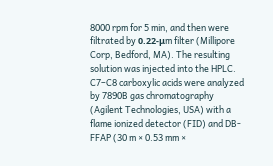8000 rpm for 5 min, and then were filtrated by 0.22-μm filter (Millipore Corp, Bedford, MA). The resulting solution was injected into the HPLC. C7–C8 carboxylic acids were analyzed by 7890B gas chromatography (Agilent Technologies, USA) with a flame ionized detector (FID) and DB-FFAP (30 m × 0.53 mm ×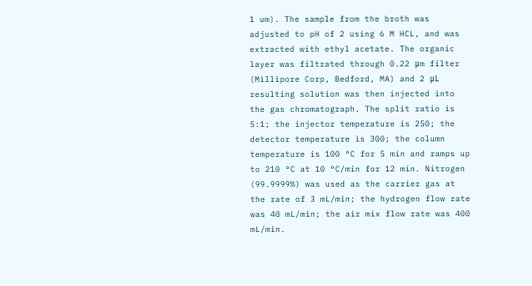1 um). The sample from the broth was adjusted to pH of 2 using 6 M HCL, and was extracted with ethyl acetate. The organic layer was filtrated through 0.22 μm filter (Millipore Corp, Bedford, MA) and 2 μL resulting solution was then injected into the gas chromatograph. The split ratio is 5:1; the injector temperature is 250; the detector temperature is 300; the column temperature is 100 °C for 5 min and ramps up to 210 °C at 10 °C/min for 12 min. Nitrogen (99.9999%) was used as the carrier gas at the rate of 3 mL/min; the hydrogen flow rate was 40 mL/min; the air mix flow rate was 400 mL/min.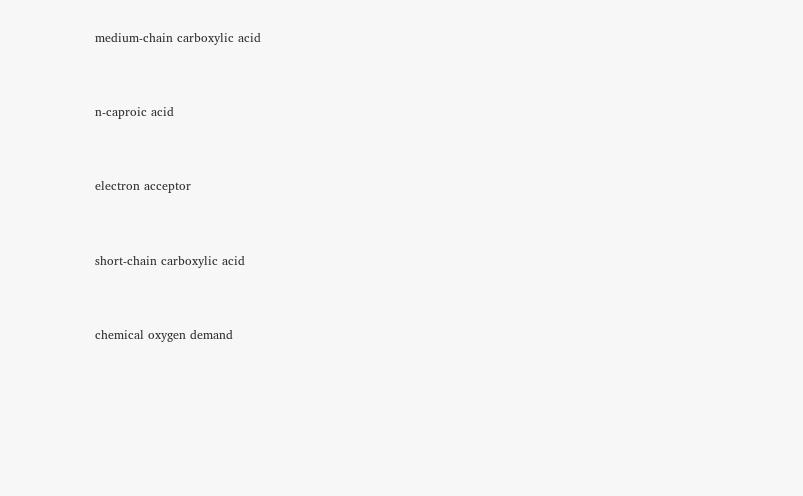medium-chain carboxylic acid


n-caproic acid


electron acceptor


short-chain carboxylic acid


chemical oxygen demand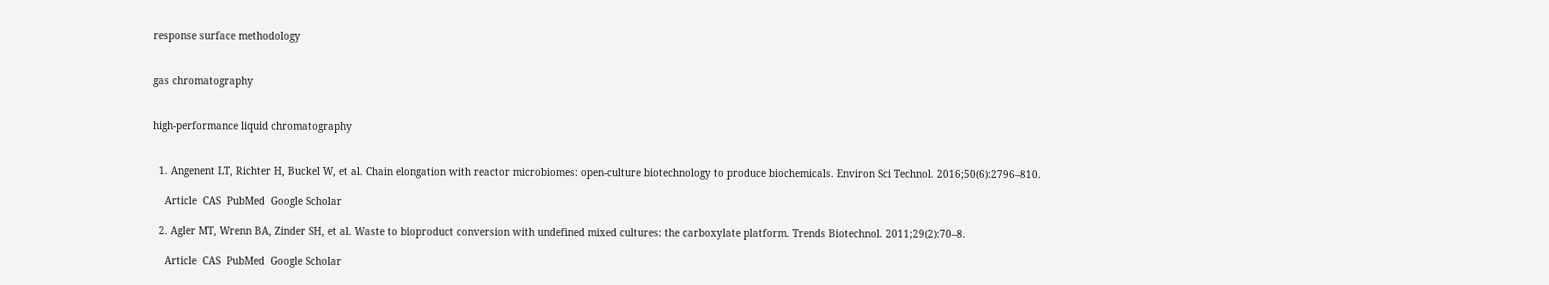response surface methodology


gas chromatography


high-performance liquid chromatography


  1. Angenent LT, Richter H, Buckel W, et al. Chain elongation with reactor microbiomes: open-culture biotechnology to produce biochemicals. Environ Sci Technol. 2016;50(6):2796–810.

    Article  CAS  PubMed  Google Scholar

  2. Agler MT, Wrenn BA, Zinder SH, et al. Waste to bioproduct conversion with undefined mixed cultures: the carboxylate platform. Trends Biotechnol. 2011;29(2):70–8.

    Article  CAS  PubMed  Google Scholar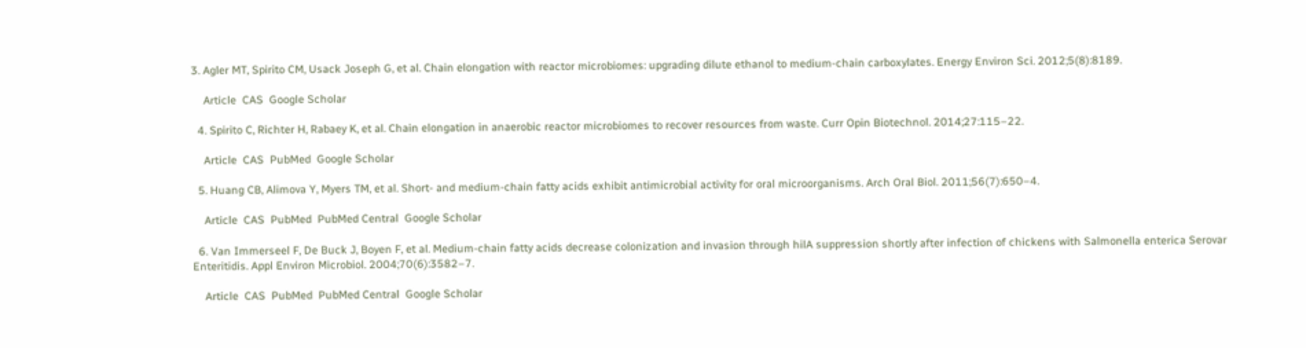3. Agler MT, Spirito CM, Usack Joseph G, et al. Chain elongation with reactor microbiomes: upgrading dilute ethanol to medium-chain carboxylates. Energy Environ Sci. 2012;5(8):8189.

    Article  CAS  Google Scholar

  4. Spirito C, Richter H, Rabaey K, et al. Chain elongation in anaerobic reactor microbiomes to recover resources from waste. Curr Opin Biotechnol. 2014;27:115–22.

    Article  CAS  PubMed  Google Scholar

  5. Huang CB, Alimova Y, Myers TM, et al. Short- and medium-chain fatty acids exhibit antimicrobial activity for oral microorganisms. Arch Oral Biol. 2011;56(7):650–4.

    Article  CAS  PubMed  PubMed Central  Google Scholar

  6. Van Immerseel F, De Buck J, Boyen F, et al. Medium-chain fatty acids decrease colonization and invasion through hilA suppression shortly after infection of chickens with Salmonella enterica Serovar Enteritidis. Appl Environ Microbiol. 2004;70(6):3582–7.

    Article  CAS  PubMed  PubMed Central  Google Scholar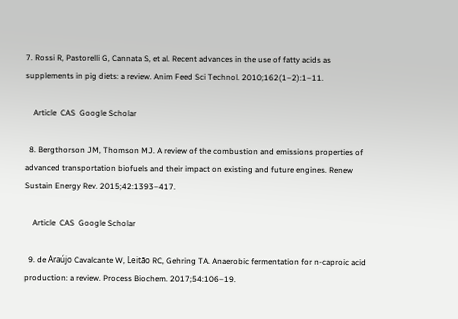7. Rossi R, Pastorelli G, Cannata S, et al. Recent advances in the use of fatty acids as supplements in pig diets: a review. Anim Feed Sci Technol. 2010;162(1–2):1–11.

    Article  CAS  Google Scholar

  8. Bergthorson JM, Thomson MJ. A review of the combustion and emissions properties of advanced transportation biofuels and their impact on existing and future engines. Renew Sustain Energy Rev. 2015;42:1393–417.

    Article  CAS  Google Scholar

  9. de Araújo Cavalcante W, Leitão RC, Gehring TA. Anaerobic fermentation for n-caproic acid production: a review. Process Biochem. 2017;54:106–19.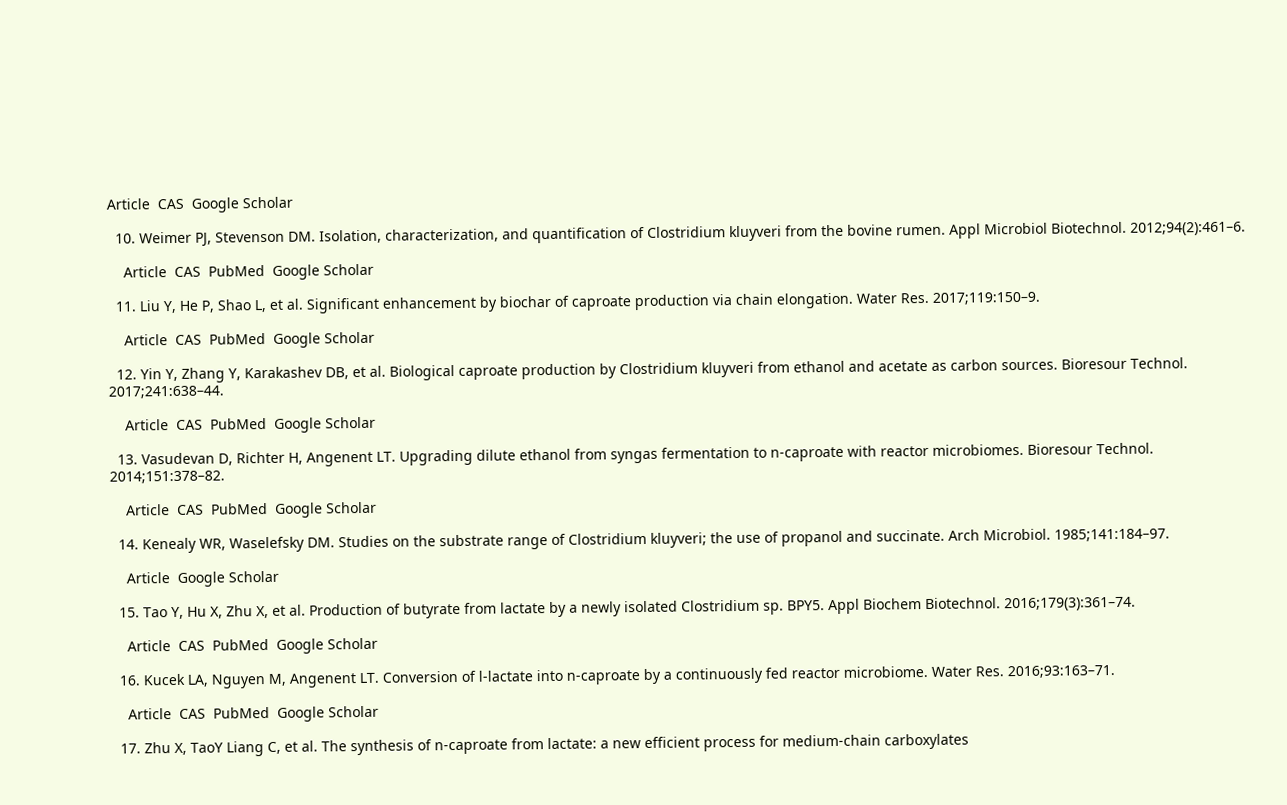Article  CAS  Google Scholar

  10. Weimer PJ, Stevenson DM. Isolation, characterization, and quantification of Clostridium kluyveri from the bovine rumen. Appl Microbiol Biotechnol. 2012;94(2):461–6.

    Article  CAS  PubMed  Google Scholar

  11. Liu Y, He P, Shao L, et al. Significant enhancement by biochar of caproate production via chain elongation. Water Res. 2017;119:150–9.

    Article  CAS  PubMed  Google Scholar

  12. Yin Y, Zhang Y, Karakashev DB, et al. Biological caproate production by Clostridium kluyveri from ethanol and acetate as carbon sources. Bioresour Technol. 2017;241:638–44.

    Article  CAS  PubMed  Google Scholar

  13. Vasudevan D, Richter H, Angenent LT. Upgrading dilute ethanol from syngas fermentation to n-caproate with reactor microbiomes. Bioresour Technol. 2014;151:378–82.

    Article  CAS  PubMed  Google Scholar

  14. Kenealy WR, Waselefsky DM. Studies on the substrate range of Clostridium kluyveri; the use of propanol and succinate. Arch Microbiol. 1985;141:184–97.

    Article  Google Scholar

  15. Tao Y, Hu X, Zhu X, et al. Production of butyrate from lactate by a newly isolated Clostridium sp. BPY5. Appl Biochem Biotechnol. 2016;179(3):361–74.

    Article  CAS  PubMed  Google Scholar

  16. Kucek LA, Nguyen M, Angenent LT. Conversion of l-lactate into n-caproate by a continuously fed reactor microbiome. Water Res. 2016;93:163–71.

    Article  CAS  PubMed  Google Scholar

  17. Zhu X, TaoY Liang C, et al. The synthesis of n-caproate from lactate: a new efficient process for medium-chain carboxylates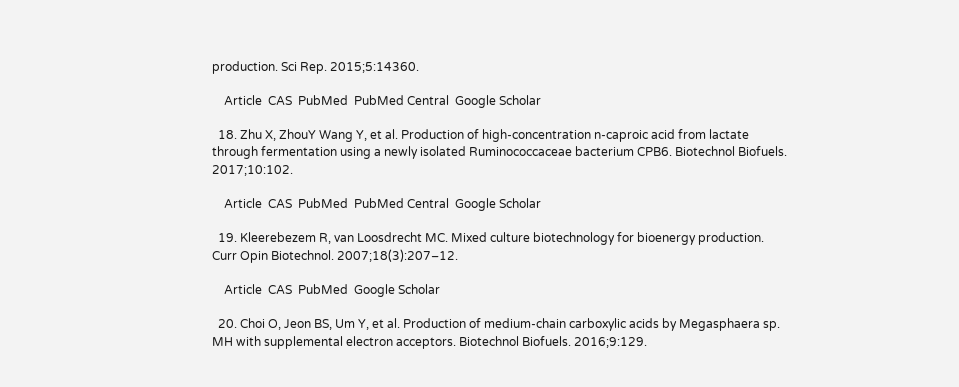production. Sci Rep. 2015;5:14360.

    Article  CAS  PubMed  PubMed Central  Google Scholar

  18. Zhu X, ZhouY Wang Y, et al. Production of high-concentration n-caproic acid from lactate through fermentation using a newly isolated Ruminococcaceae bacterium CPB6. Biotechnol Biofuels. 2017;10:102.

    Article  CAS  PubMed  PubMed Central  Google Scholar

  19. Kleerebezem R, van Loosdrecht MC. Mixed culture biotechnology for bioenergy production. Curr Opin Biotechnol. 2007;18(3):207–12.

    Article  CAS  PubMed  Google Scholar

  20. Choi O, Jeon BS, Um Y, et al. Production of medium-chain carboxylic acids by Megasphaera sp. MH with supplemental electron acceptors. Biotechnol Biofuels. 2016;9:129.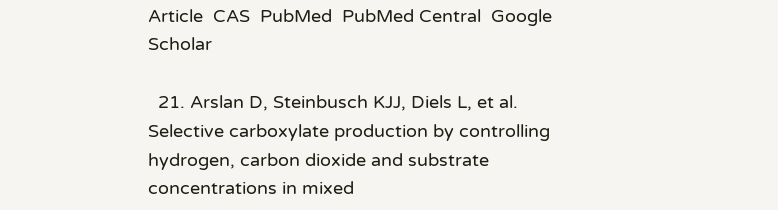Article  CAS  PubMed  PubMed Central  Google Scholar

  21. Arslan D, Steinbusch KJJ, Diels L, et al. Selective carboxylate production by controlling hydrogen, carbon dioxide and substrate concentrations in mixed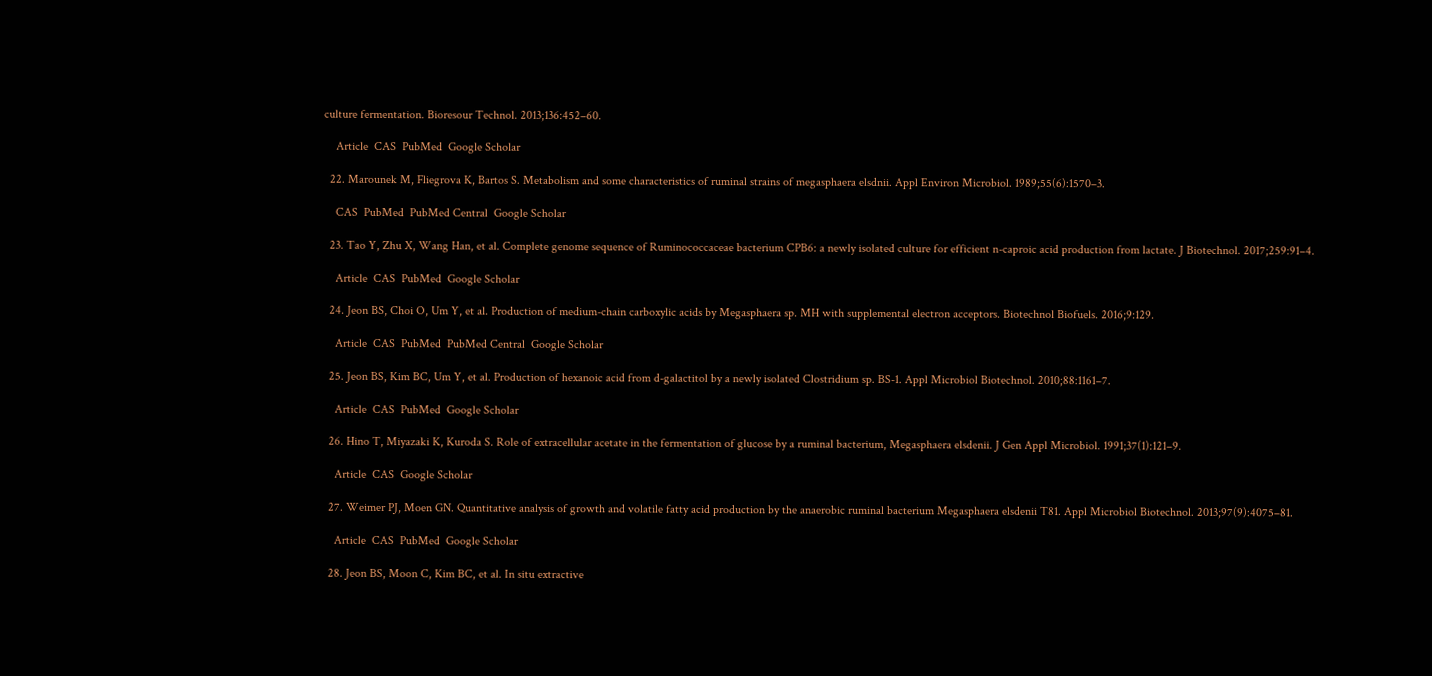culture fermentation. Bioresour Technol. 2013;136:452–60.

    Article  CAS  PubMed  Google Scholar

  22. Marounek M, Fliegrova K, Bartos S. Metabolism and some characteristics of ruminal strains of megasphaera elsdnii. Appl Environ Microbiol. 1989;55(6):1570–3.

    CAS  PubMed  PubMed Central  Google Scholar

  23. Tao Y, Zhu X, Wang Han, et al. Complete genome sequence of Ruminococcaceae bacterium CPB6: a newly isolated culture for efficient n-caproic acid production from lactate. J Biotechnol. 2017;259:91–4.

    Article  CAS  PubMed  Google Scholar

  24. Jeon BS, Choi O, Um Y, et al. Production of medium-chain carboxylic acids by Megasphaera sp. MH with supplemental electron acceptors. Biotechnol Biofuels. 2016;9:129.

    Article  CAS  PubMed  PubMed Central  Google Scholar

  25. Jeon BS, Kim BC, Um Y, et al. Production of hexanoic acid from d-galactitol by a newly isolated Clostridium sp. BS-1. Appl Microbiol Biotechnol. 2010;88:1161–7.

    Article  CAS  PubMed  Google Scholar

  26. Hino T, Miyazaki K, Kuroda S. Role of extracellular acetate in the fermentation of glucose by a ruminal bacterium, Megasphaera elsdenii. J Gen Appl Microbiol. 1991;37(1):121–9.

    Article  CAS  Google Scholar

  27. Weimer PJ, Moen GN. Quantitative analysis of growth and volatile fatty acid production by the anaerobic ruminal bacterium Megasphaera elsdenii T81. Appl Microbiol Biotechnol. 2013;97(9):4075–81.

    Article  CAS  PubMed  Google Scholar

  28. Jeon BS, Moon C, Kim BC, et al. In situ extractive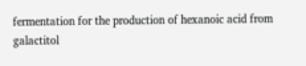fermentation for the production of hexanoic acid from galactitol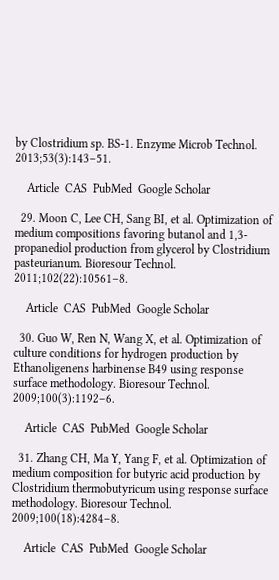by Clostridium sp. BS-1. Enzyme Microb Technol. 2013;53(3):143–51.

    Article  CAS  PubMed  Google Scholar

  29. Moon C, Lee CH, Sang BI, et al. Optimization of medium compositions favoring butanol and 1,3-propanediol production from glycerol by Clostridium pasteurianum. Bioresour Technol. 2011;102(22):10561–8.

    Article  CAS  PubMed  Google Scholar

  30. Guo W, Ren N, Wang X, et al. Optimization of culture conditions for hydrogen production by Ethanoligenens harbinense B49 using response surface methodology. Bioresour Technol. 2009;100(3):1192–6.

    Article  CAS  PubMed  Google Scholar

  31. Zhang CH, Ma Y, Yang F, et al. Optimization of medium composition for butyric acid production by Clostridium thermobutyricum using response surface methodology. Bioresour Technol. 2009;100(18):4284–8.

    Article  CAS  PubMed  Google Scholar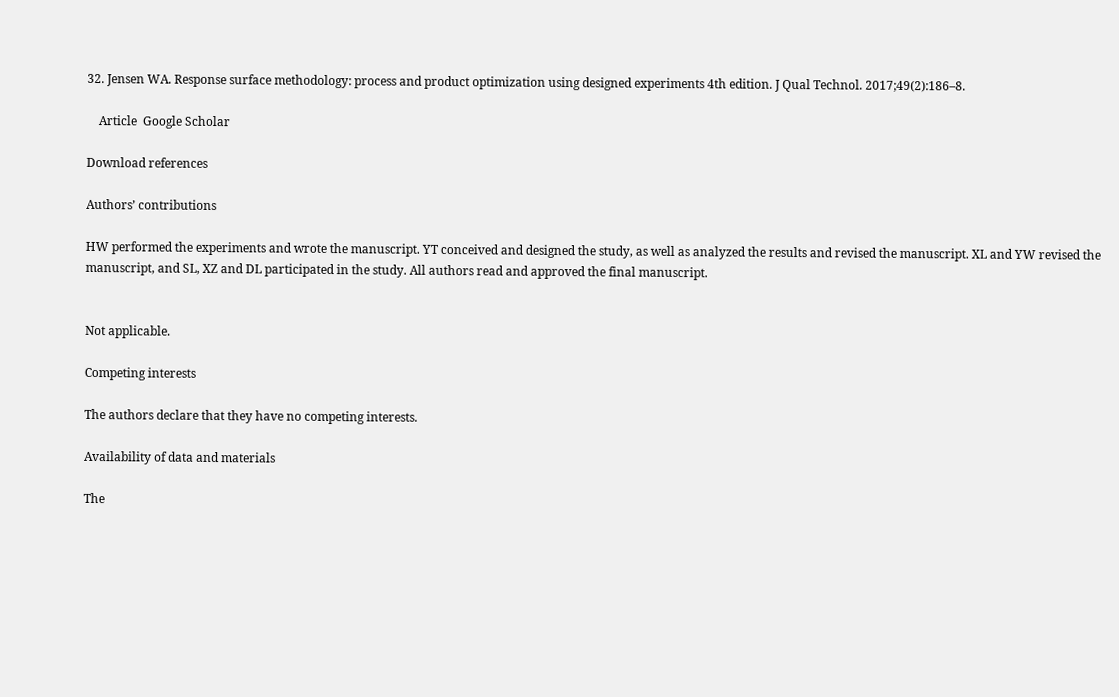32. Jensen WA. Response surface methodology: process and product optimization using designed experiments 4th edition. J Qual Technol. 2017;49(2):186–8.

    Article  Google Scholar

Download references

Authors’ contributions

HW performed the experiments and wrote the manuscript. YT conceived and designed the study, as well as analyzed the results and revised the manuscript. XL and YW revised the manuscript, and SL, XZ and DL participated in the study. All authors read and approved the final manuscript.


Not applicable.

Competing interests

The authors declare that they have no competing interests.

Availability of data and materials

The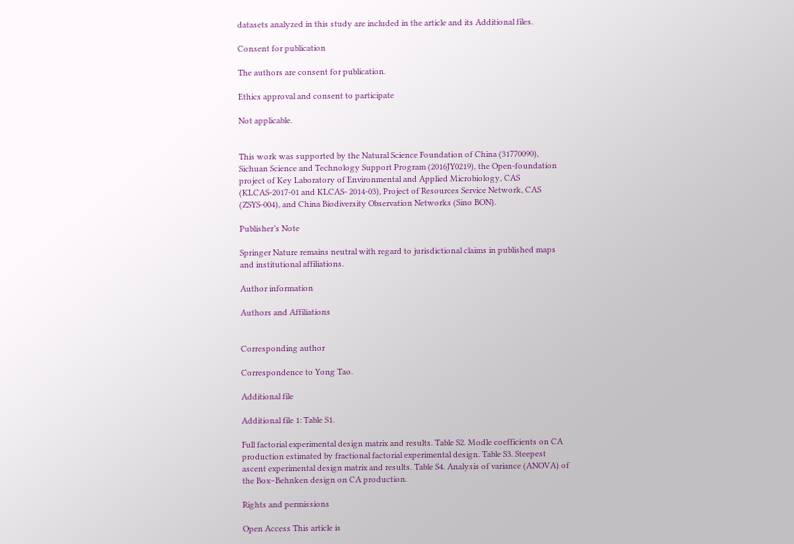datasets analyzed in this study are included in the article and its Additional files.

Consent for publication

The authors are consent for publication.

Ethics approval and consent to participate

Not applicable.


This work was supported by the Natural Science Foundation of China (31770090), Sichuan Science and Technology Support Program (2016JY0219), the Open-foundation project of Key Laboratory of Environmental and Applied Microbiology, CAS (KLCAS-2017-01 and KLCAS- 2014-03), Project of Resources Service Network, CAS (ZSYS-004), and China Biodiversity Observation Networks (Sino BON).

Publisher’s Note

Springer Nature remains neutral with regard to jurisdictional claims in published maps and institutional affiliations.

Author information

Authors and Affiliations


Corresponding author

Correspondence to Yong Tao.

Additional file

Additional file 1: Table S1.

Full factorial experimental design matrix and results. Table S2. Modle coefficients on CA production estimated by fractional factorial experimental design. Table S3. Steepest ascent experimental design matrix and results. Table S4. Analysis of variance (ANOVA) of the Box–Behnken design on CA production.

Rights and permissions

Open Access This article is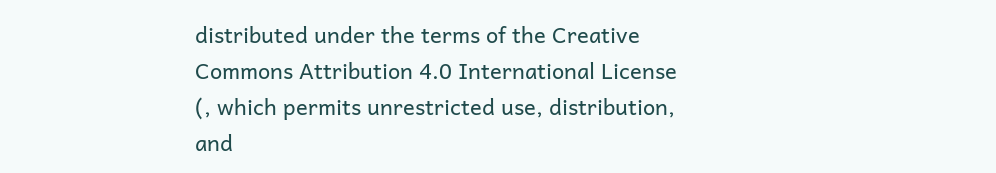distributed under the terms of the Creative Commons Attribution 4.0 International License (, which permits unrestricted use, distribution, and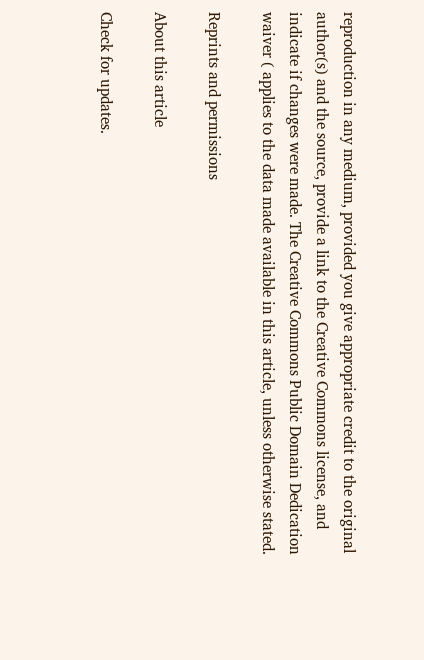reproduction in any medium, provided you give appropriate credit to the original author(s) and the source, provide a link to the Creative Commons license, and indicate if changes were made. The Creative Commons Public Domain Dedication waiver ( applies to the data made available in this article, unless otherwise stated.

Reprints and permissions

About this article

Check for updates.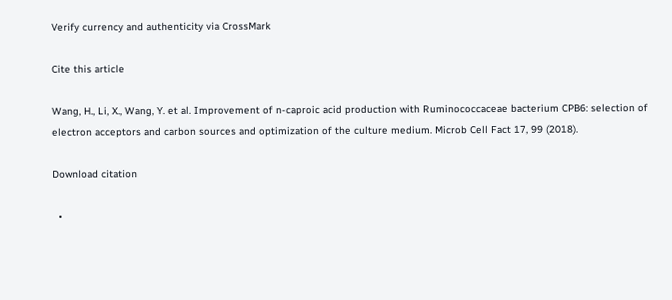Verify currency and authenticity via CrossMark

Cite this article

Wang, H., Li, X., Wang, Y. et al. Improvement of n-caproic acid production with Ruminococcaceae bacterium CPB6: selection of electron acceptors and carbon sources and optimization of the culture medium. Microb Cell Fact 17, 99 (2018).

Download citation

  •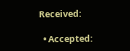Received:

  • Accepted: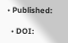• Published:

  • DOI: